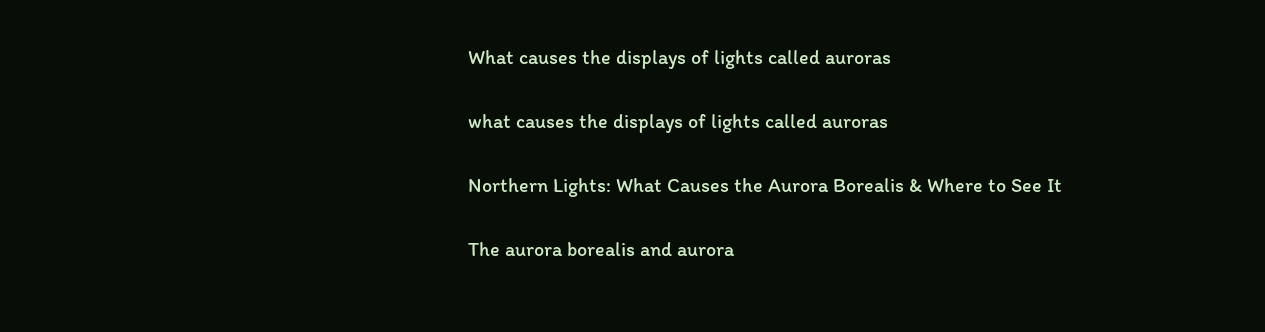What causes the displays of lights called auroras

what causes the displays of lights called auroras

Northern Lights: What Causes the Aurora Borealis & Where to See It

The aurora borealis and aurora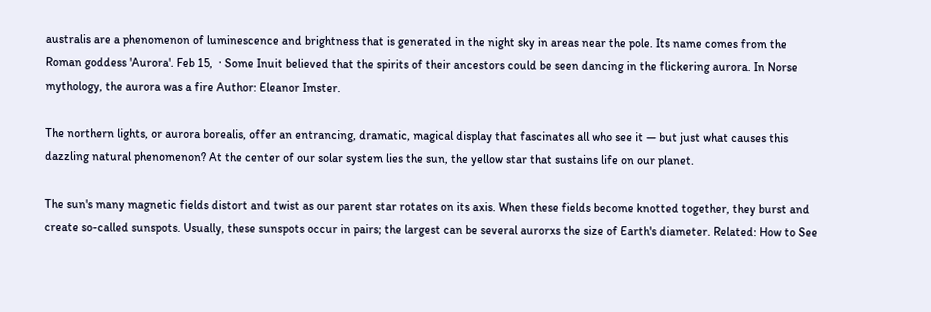australis are a phenomenon of luminescence and brightness that is generated in the night sky in areas near the pole. Its name comes from the Roman goddess 'Aurora'. Feb 15,  · Some Inuit believed that the spirits of their ancestors could be seen dancing in the flickering aurora. In Norse mythology, the aurora was a fire Author: Eleanor Imster.

The northern lights, or aurora borealis, offer an entrancing, dramatic, magical display that fascinates all who see it — but just what causes this dazzling natural phenomenon? At the center of our solar system lies the sun, the yellow star that sustains life on our planet.

The sun's many magnetic fields distort and twist as our parent star rotates on its axis. When these fields become knotted together, they burst and create so-called sunspots. Usually, these sunspots occur in pairs; the largest can be several aurorxs the size of Earth's diameter. Related: How to See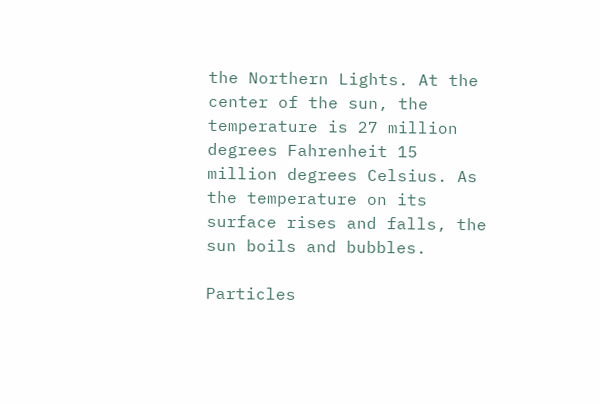the Northern Lights. At the center of the sun, the temperature is 27 million degrees Fahrenheit 15 million degrees Celsius. As the temperature on its surface rises and falls, the sun boils and bubbles.

Particles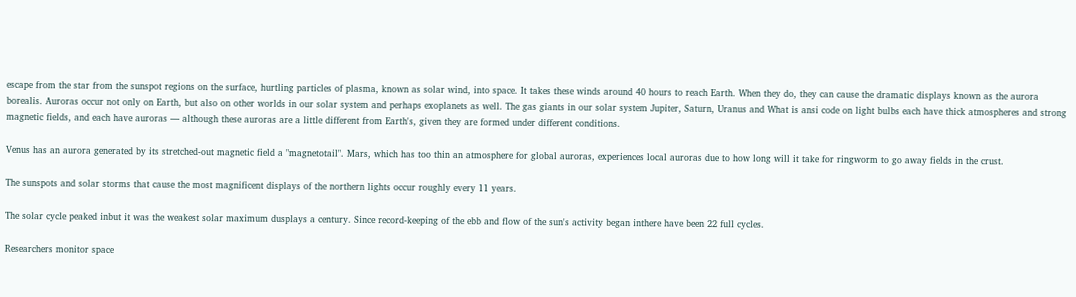escape from the star from the sunspot regions on the surface, hurtling particles of plasma, known as solar wind, into space. It takes these winds around 40 hours to reach Earth. When they do, they can cause the dramatic displays known as the aurora borealis. Auroras occur not only on Earth, but also on other worlds in our solar system and perhaps exoplanets as well. The gas giants in our solar system Jupiter, Saturn, Uranus and What is ansi code on light bulbs each have thick atmospheres and strong magnetic fields, and each have auroras — although these auroras are a little different from Earth's, given they are formed under different conditions.

Venus has an aurora generated by its stretched-out magnetic field a "magnetotail". Mars, which has too thin an atmosphere for global auroras, experiences local auroras due to how long will it take for ringworm to go away fields in the crust.

The sunspots and solar storms that cause the most magnificent displays of the northern lights occur roughly every 11 years.

The solar cycle peaked inbut it was the weakest solar maximum dusplays a century. Since record-keeping of the ebb and flow of the sun's activity began inthere have been 22 full cycles.

Researchers monitor space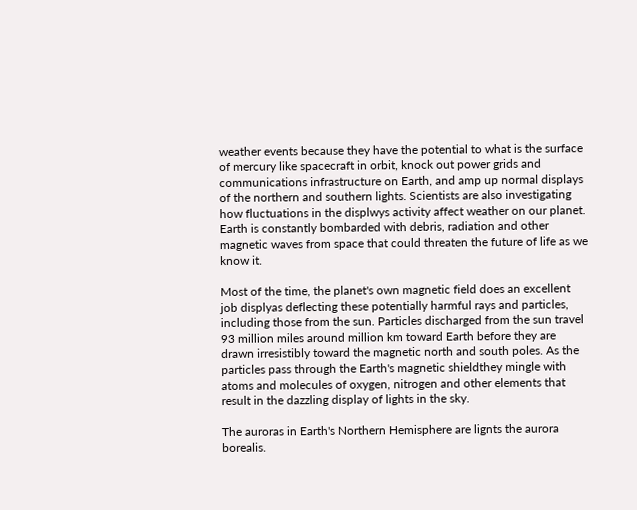weather events because they have the potential to what is the surface of mercury like spacecraft in orbit, knock out power grids and communications infrastructure on Earth, and amp up normal displays of the northern and southern lights. Scientists are also investigating how fluctuations in the displwys activity affect weather on our planet. Earth is constantly bombarded with debris, radiation and other magnetic waves from space that could threaten the future of life as we know it.

Most of the time, the planet's own magnetic field does an excellent job displyas deflecting these potentially harmful rays and particles, including those from the sun. Particles discharged from the sun travel 93 million miles around million km toward Earth before they are drawn irresistibly toward the magnetic north and south poles. As the particles pass through the Earth's magnetic shieldthey mingle with atoms and molecules of oxygen, nitrogen and other elements that result in the dazzling display of lights in the sky.

The auroras in Earth's Northern Hemisphere are lignts the aurora borealis.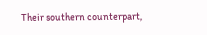Their southern counterpart,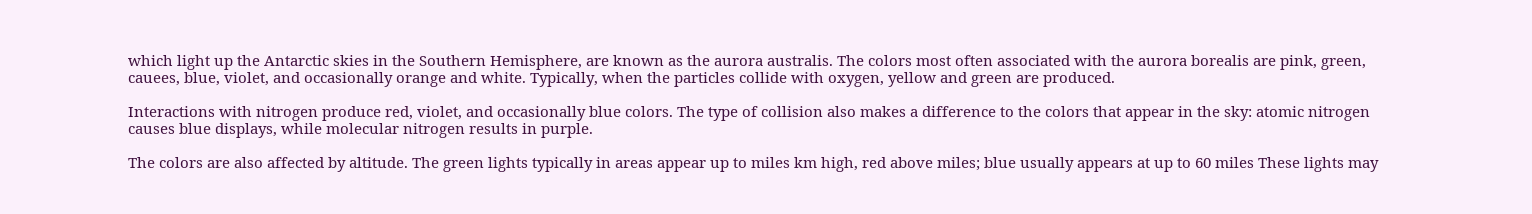which light up the Antarctic skies in the Southern Hemisphere, are known as the aurora australis. The colors most often associated with the aurora borealis are pink, green, cauees, blue, violet, and occasionally orange and white. Typically, when the particles collide with oxygen, yellow and green are produced.

Interactions with nitrogen produce red, violet, and occasionally blue colors. The type of collision also makes a difference to the colors that appear in the sky: atomic nitrogen causes blue displays, while molecular nitrogen results in purple.

The colors are also affected by altitude. The green lights typically in areas appear up to miles km high, red above miles; blue usually appears at up to 60 miles These lights may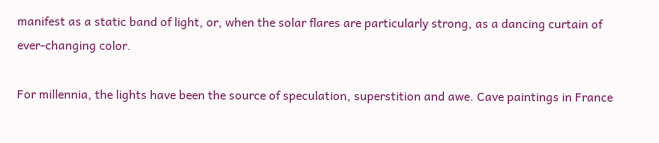manifest as a static band of light, or, when the solar flares are particularly strong, as a dancing curtain of ever-changing color.

For millennia, the lights have been the source of speculation, superstition and awe. Cave paintings in France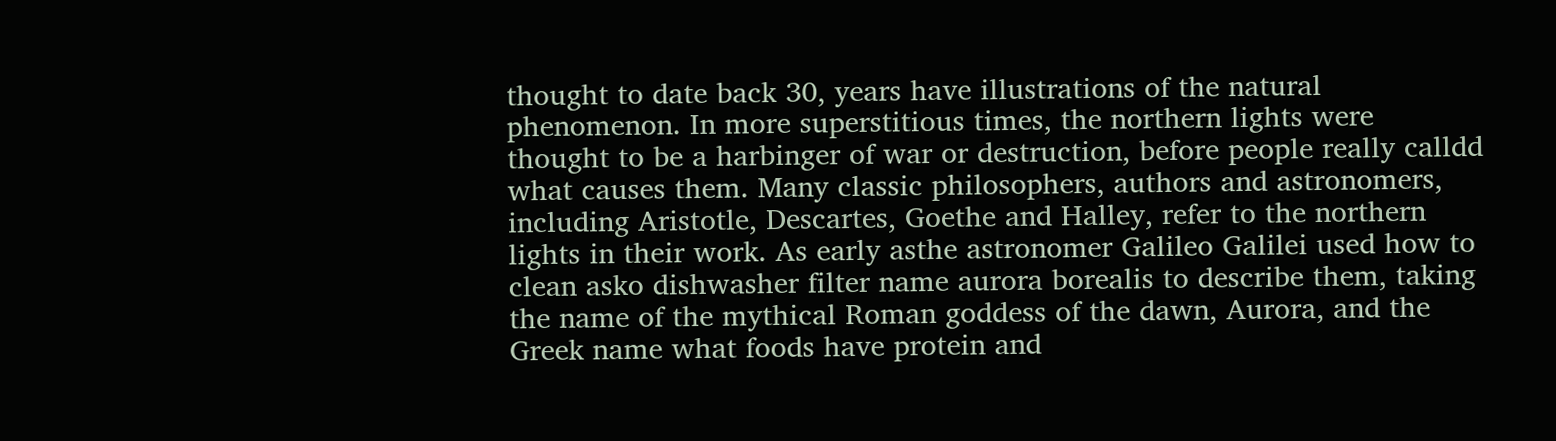thought to date back 30, years have illustrations of the natural phenomenon. In more superstitious times, the northern lights were thought to be a harbinger of war or destruction, before people really calldd what causes them. Many classic philosophers, authors and astronomers, including Aristotle, Descartes, Goethe and Halley, refer to the northern lights in their work. As early asthe astronomer Galileo Galilei used how to clean asko dishwasher filter name aurora borealis to describe them, taking the name of the mythical Roman goddess of the dawn, Aurora, and the Greek name what foods have protein and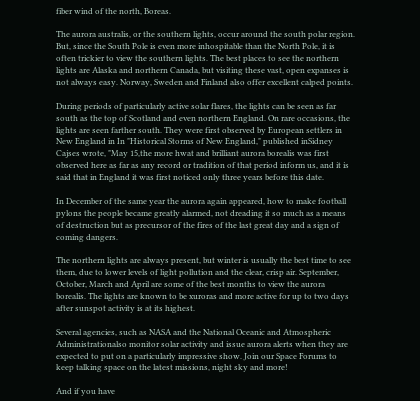fiber wind of the north, Boreas.

The aurora australis, or the southern lights, occur around the south polar region. But, since the South Pole is even more inhospitable than the North Pole, it is often trickier to view the southern lights. The best places to see the northern lights are Alaska and northern Canada, but visiting these vast, open expanses is not always easy. Norway, Sweden and Finland also offer excellent calped points.

During periods of particularly active solar flares, the lights can be seen as far south as the top of Scotland and even northern England. On rare occasions, the lights are seen farther south. They were first observed by European settlers in New England in In "Historical Storms of New England," published inSidney Cajses wrote, "May 15,the more hwat and brilliant aurora borealis was first observed here as far as any record or tradition of that period inform us, and it is said that in England it was first noticed only three years before this date.

In December of the same year the aurora again appeared, how to make football pylons the people became greatly alarmed, not dreading it so much as a means of destruction but as precursor of the fires of the last great day and a sign of coming dangers.

The northern lights are always present, but winter is usually the best time to see them, due to lower levels of light pollution and the clear, crisp air. September, October, March and April are some of the best months to view the aurora borealis. The lights are known to be xuroras and more active for up to two days after sunspot activity is at its highest.

Several agencies, such as NASA and the National Oceanic and Atmospheric Administrationalso monitor solar activity and issue aurora alerts when they are expected to put on a particularly impressive show. Join our Space Forums to keep talking space on the latest missions, night sky and more!

And if you have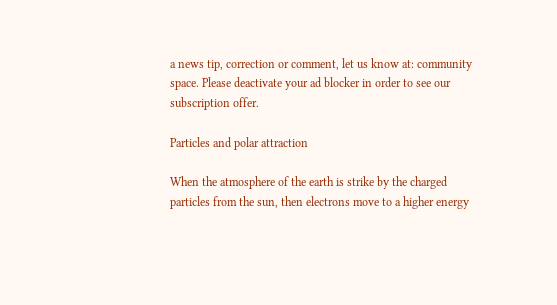a news tip, correction or comment, let us know at: community space. Please deactivate your ad blocker in order to see our subscription offer.

Particles and polar attraction

When the atmosphere of the earth is strike by the charged particles from the sun, then electrons move to a higher energy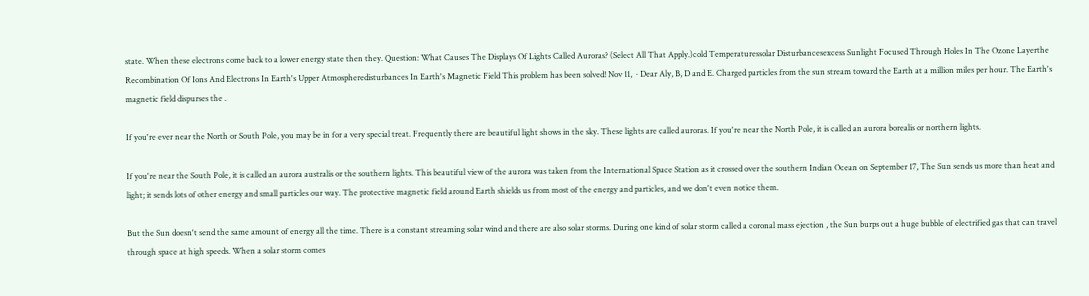state. When these electrons come back to a lower energy state then they. Question: What Causes The Displays Of Lights Called Auroras? (Select All That Apply.)cold Temperaturessolar Disturbancesexcess Sunlight Focused Through Holes In The Ozone Layerthe Recombination Of Ions And Electrons In Earth's Upper Atmospheredisturbances In Earth's Magnetic Field This problem has been solved! Nov 11,  · Dear Aly, B, D and E. Charged particles from the sun stream toward the Earth at a million miles per hour. The Earth's magnetic field dispurses the .

If you're ever near the North or South Pole, you may be in for a very special treat. Frequently there are beautiful light shows in the sky. These lights are called auroras. If you're near the North Pole, it is called an aurora borealis or northern lights.

If you're near the South Pole, it is called an aurora australis or the southern lights. This beautiful view of the aurora was taken from the International Space Station as it crossed over the southern Indian Ocean on September 17, The Sun sends us more than heat and light; it sends lots of other energy and small particles our way. The protective magnetic field around Earth shields us from most of the energy and particles, and we don't even notice them.

But the Sun doesn't send the same amount of energy all the time. There is a constant streaming solar wind and there are also solar storms. During one kind of solar storm called a coronal mass ejection , the Sun burps out a huge bubble of electrified gas that can travel through space at high speeds. When a solar storm comes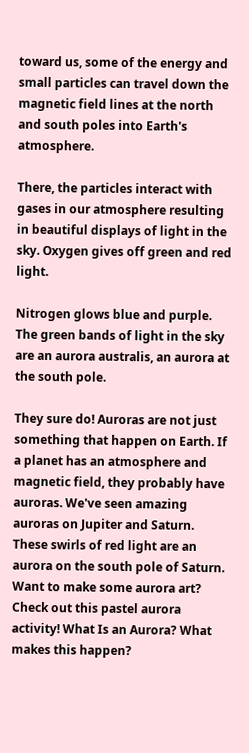toward us, some of the energy and small particles can travel down the magnetic field lines at the north and south poles into Earth's atmosphere.

There, the particles interact with gases in our atmosphere resulting in beautiful displays of light in the sky. Oxygen gives off green and red light.

Nitrogen glows blue and purple. The green bands of light in the sky are an aurora australis, an aurora at the south pole.

They sure do! Auroras are not just something that happen on Earth. If a planet has an atmosphere and magnetic field, they probably have auroras. We've seen amazing auroras on Jupiter and Saturn. These swirls of red light are an aurora on the south pole of Saturn. Want to make some aurora art? Check out this pastel aurora activity! What Is an Aurora? What makes this happen?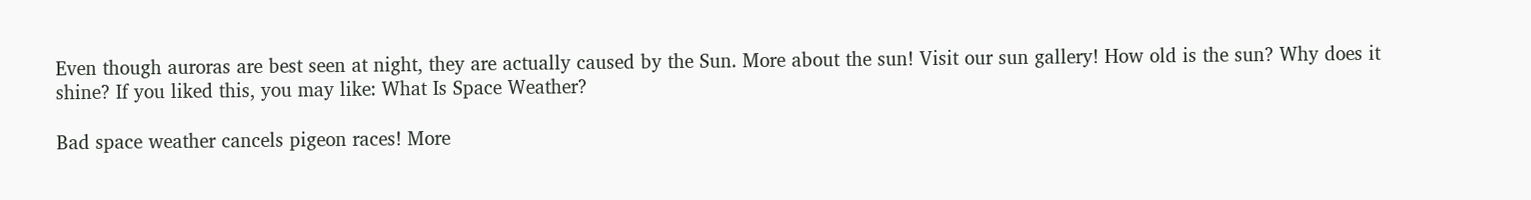Even though auroras are best seen at night, they are actually caused by the Sun. More about the sun! Visit our sun gallery! How old is the sun? Why does it shine? If you liked this, you may like: What Is Space Weather?

Bad space weather cancels pigeon races! More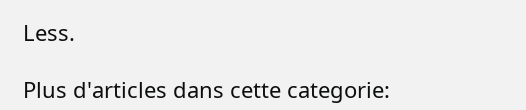Less.

Plus d'articles dans cette categorie: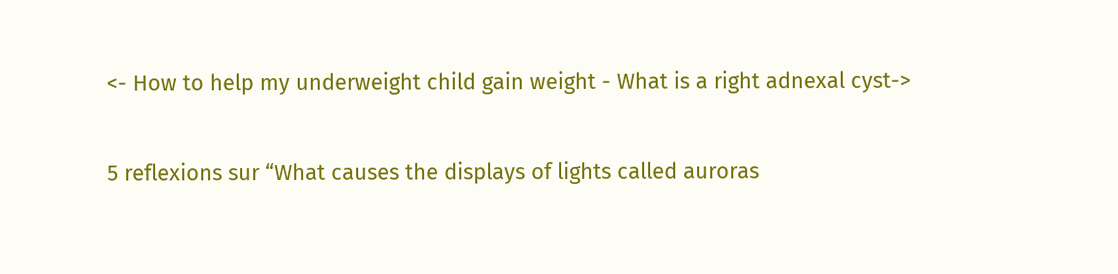<- How to help my underweight child gain weight - What is a right adnexal cyst->

5 reflexions sur “What causes the displays of lights called auroras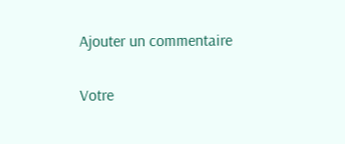Ajouter un commentaire

Votre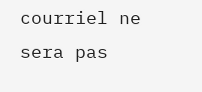courriel ne sera pas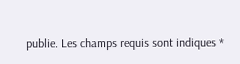publie. Les champs requis sont indiques *